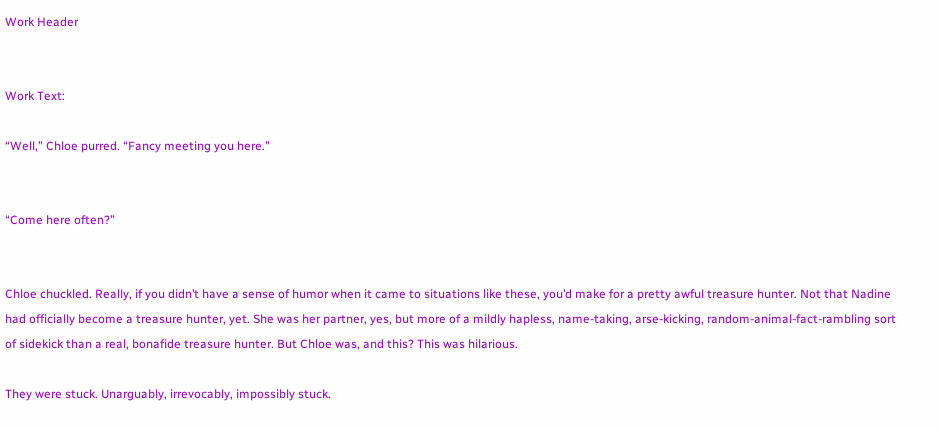Work Header


Work Text:

“Well,” Chloe purred. “Fancy meeting you here.”


“Come here often?”


Chloe chuckled. Really, if you didn’t have a sense of humor when it came to situations like these, you’d make for a pretty awful treasure hunter. Not that Nadine had officially become a treasure hunter, yet. She was her partner, yes, but more of a mildly hapless, name-taking, arse-kicking, random-animal-fact-rambling sort of sidekick than a real, bonafide treasure hunter. But Chloe was, and this? This was hilarious.

They were stuck. Unarguably, irrevocably, impossibly stuck.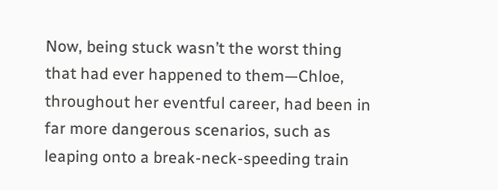Now, being stuck wasn’t the worst thing that had ever happened to them—Chloe, throughout her eventful career, had been in far more dangerous scenarios, such as leaping onto a break-neck-speeding train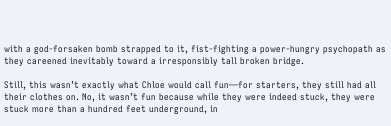with a god-forsaken bomb strapped to it, fist-fighting a power-hungry psychopath as they careened inevitably toward a irresponsibly tall broken bridge.

Still, this wasn’t exactly what Chloe would call fun—for starters, they still had all their clothes on. No, it wasn’t fun because while they were indeed stuck, they were stuck more than a hundred feet underground, in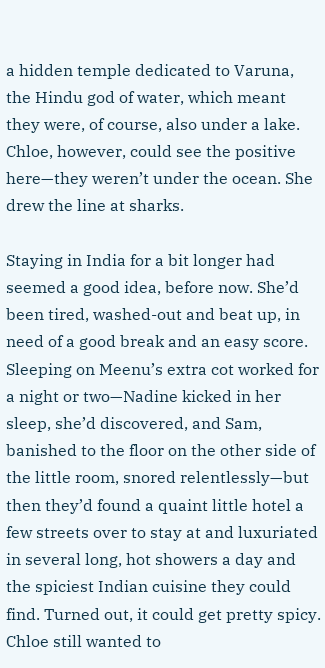a hidden temple dedicated to Varuna, the Hindu god of water, which meant they were, of course, also under a lake. Chloe, however, could see the positive here—they weren’t under the ocean. She drew the line at sharks.

Staying in India for a bit longer had seemed a good idea, before now. She’d been tired, washed-out and beat up, in need of a good break and an easy score. Sleeping on Meenu’s extra cot worked for a night or two—Nadine kicked in her sleep, she’d discovered, and Sam, banished to the floor on the other side of the little room, snored relentlessly—but then they’d found a quaint little hotel a few streets over to stay at and luxuriated in several long, hot showers a day and the spiciest Indian cuisine they could find. Turned out, it could get pretty spicy. Chloe still wanted to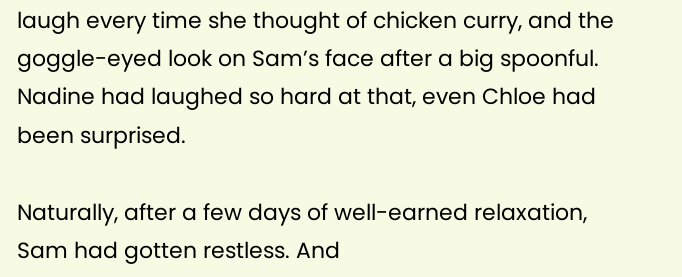laugh every time she thought of chicken curry, and the goggle-eyed look on Sam’s face after a big spoonful. Nadine had laughed so hard at that, even Chloe had been surprised.

Naturally, after a few days of well-earned relaxation, Sam had gotten restless. And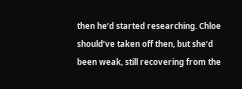then he’d started researching. Chloe should’ve taken off then, but she’d been weak, still recovering from the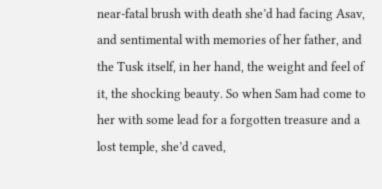near-fatal brush with death she’d had facing Asav, and sentimental with memories of her father, and the Tusk itself, in her hand, the weight and feel of it, the shocking beauty. So when Sam had come to her with some lead for a forgotten treasure and a lost temple, she’d caved,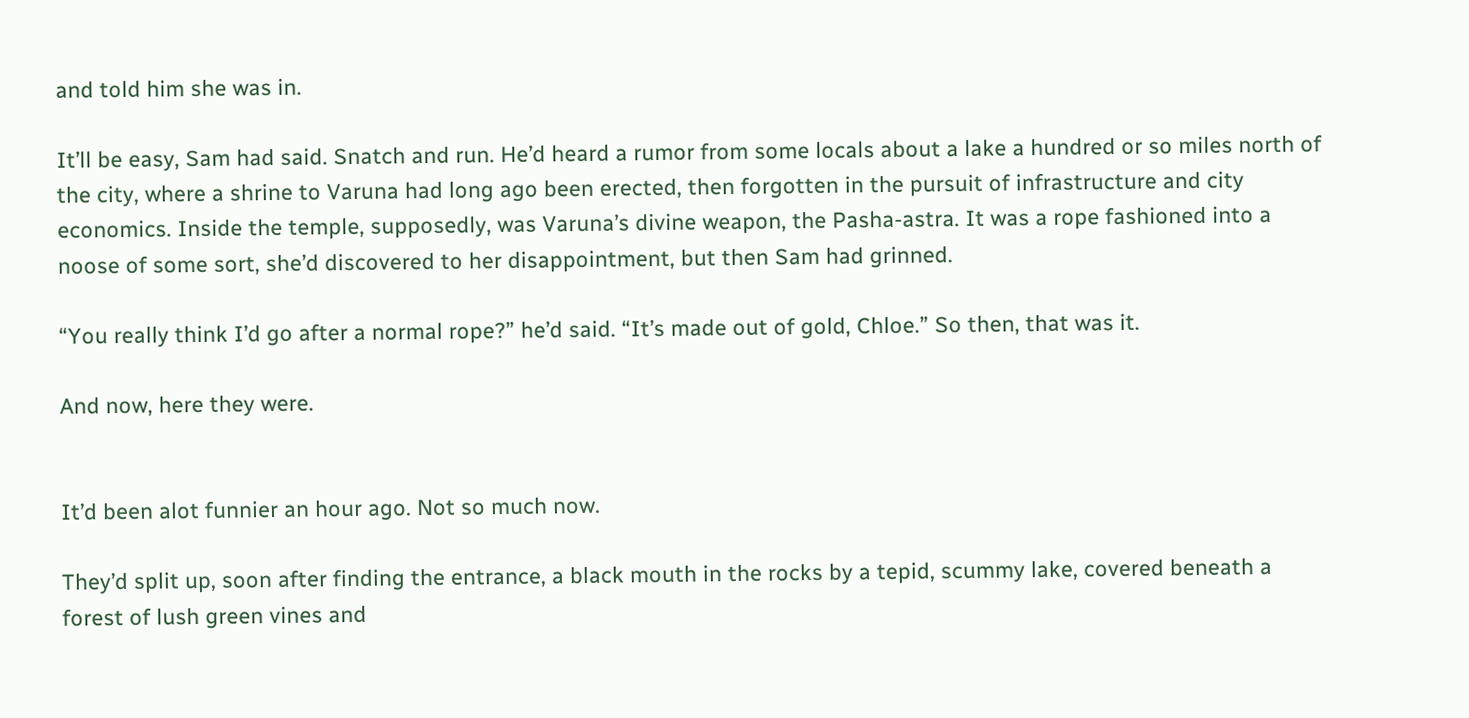and told him she was in.

It’ll be easy, Sam had said. Snatch and run. He’d heard a rumor from some locals about a lake a hundred or so miles north of the city, where a shrine to Varuna had long ago been erected, then forgotten in the pursuit of infrastructure and city economics. Inside the temple, supposedly, was Varuna’s divine weapon, the Pasha-astra. It was a rope fashioned into a noose of some sort, she’d discovered to her disappointment, but then Sam had grinned.

“You really think I’d go after a normal rope?” he’d said. “It’s made out of gold, Chloe.” So then, that was it.

And now, here they were.


It’d been alot funnier an hour ago. Not so much now.

They’d split up, soon after finding the entrance, a black mouth in the rocks by a tepid, scummy lake, covered beneath a forest of lush green vines and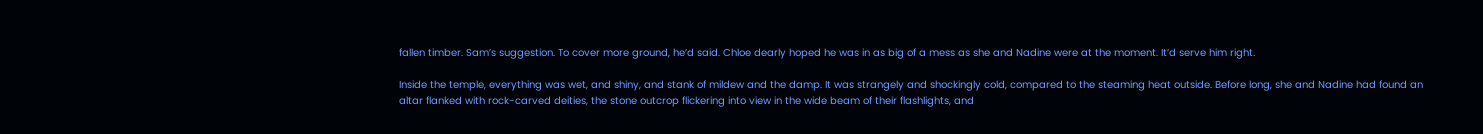fallen timber. Sam’s suggestion. To cover more ground, he’d said. Chloe dearly hoped he was in as big of a mess as she and Nadine were at the moment. It’d serve him right.

Inside the temple, everything was wet, and shiny, and stank of mildew and the damp. It was strangely and shockingly cold, compared to the steaming heat outside. Before long, she and Nadine had found an altar flanked with rock-carved deities, the stone outcrop flickering into view in the wide beam of their flashlights, and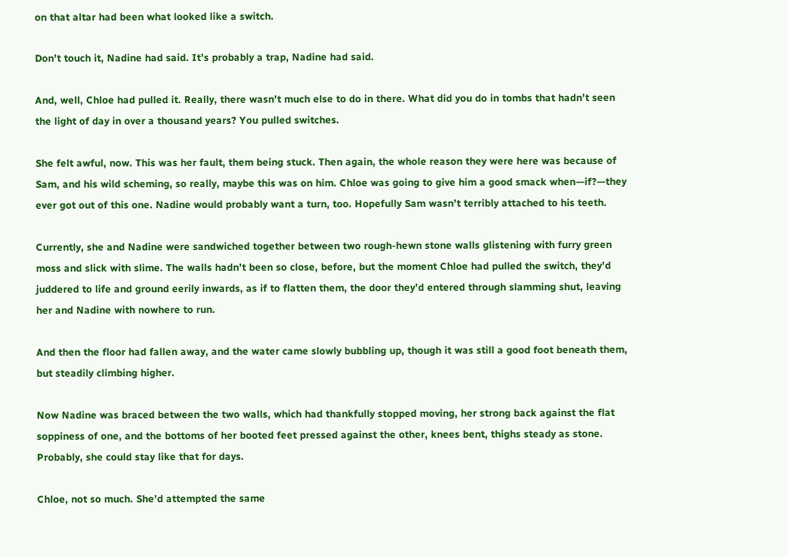on that altar had been what looked like a switch.

Don’t touch it, Nadine had said. It’s probably a trap, Nadine had said.

And, well, Chloe had pulled it. Really, there wasn’t much else to do in there. What did you do in tombs that hadn’t seen the light of day in over a thousand years? You pulled switches.

She felt awful, now. This was her fault, them being stuck. Then again, the whole reason they were here was because of Sam, and his wild scheming, so really, maybe this was on him. Chloe was going to give him a good smack when—if?—they ever got out of this one. Nadine would probably want a turn, too. Hopefully Sam wasn’t terribly attached to his teeth.

Currently, she and Nadine were sandwiched together between two rough-hewn stone walls glistening with furry green moss and slick with slime. The walls hadn’t been so close, before, but the moment Chloe had pulled the switch, they’d juddered to life and ground eerily inwards, as if to flatten them, the door they’d entered through slamming shut, leaving her and Nadine with nowhere to run.

And then the floor had fallen away, and the water came slowly bubbling up, though it was still a good foot beneath them, but steadily climbing higher.

Now Nadine was braced between the two walls, which had thankfully stopped moving, her strong back against the flat soppiness of one, and the bottoms of her booted feet pressed against the other, knees bent, thighs steady as stone. Probably, she could stay like that for days.

Chloe, not so much. She’d attempted the same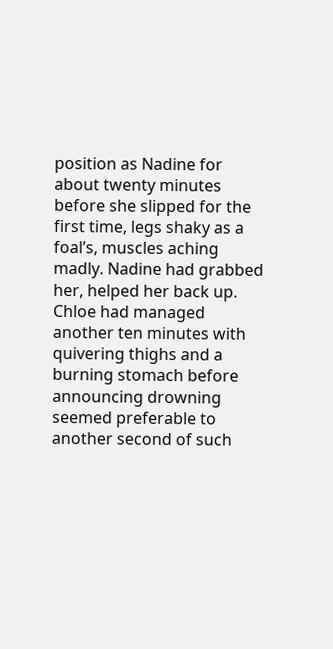position as Nadine for about twenty minutes before she slipped for the first time, legs shaky as a foal’s, muscles aching madly. Nadine had grabbed her, helped her back up. Chloe had managed another ten minutes with quivering thighs and a burning stomach before announcing drowning seemed preferable to another second of such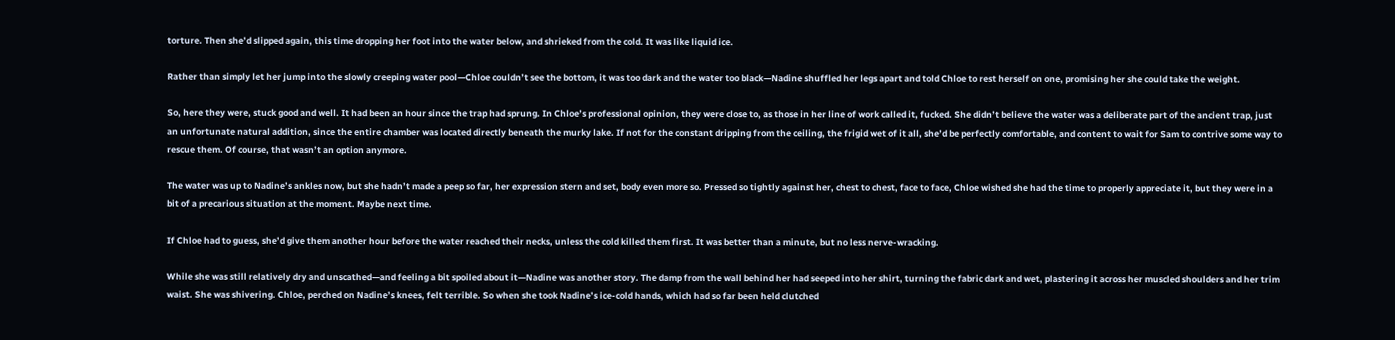torture. Then she’d slipped again, this time dropping her foot into the water below, and shrieked from the cold. It was like liquid ice.

Rather than simply let her jump into the slowly creeping water pool—Chloe couldn’t see the bottom, it was too dark and the water too black—Nadine shuffled her legs apart and told Chloe to rest herself on one, promising her she could take the weight.

So, here they were, stuck good and well. It had been an hour since the trap had sprung. In Chloe’s professional opinion, they were close to, as those in her line of work called it, fucked. She didn’t believe the water was a deliberate part of the ancient trap, just an unfortunate natural addition, since the entire chamber was located directly beneath the murky lake. If not for the constant dripping from the ceiling, the frigid wet of it all, she’d be perfectly comfortable, and content to wait for Sam to contrive some way to rescue them. Of course, that wasn’t an option anymore.

The water was up to Nadine’s ankles now, but she hadn’t made a peep so far, her expression stern and set, body even more so. Pressed so tightly against her, chest to chest, face to face, Chloe wished she had the time to properly appreciate it, but they were in a bit of a precarious situation at the moment. Maybe next time.

If Chloe had to guess, she’d give them another hour before the water reached their necks, unless the cold killed them first. It was better than a minute, but no less nerve-wracking.

While she was still relatively dry and unscathed—and feeling a bit spoiled about it—Nadine was another story. The damp from the wall behind her had seeped into her shirt, turning the fabric dark and wet, plastering it across her muscled shoulders and her trim waist. She was shivering. Chloe, perched on Nadine’s knees, felt terrible. So when she took Nadine’s ice-cold hands, which had so far been held clutched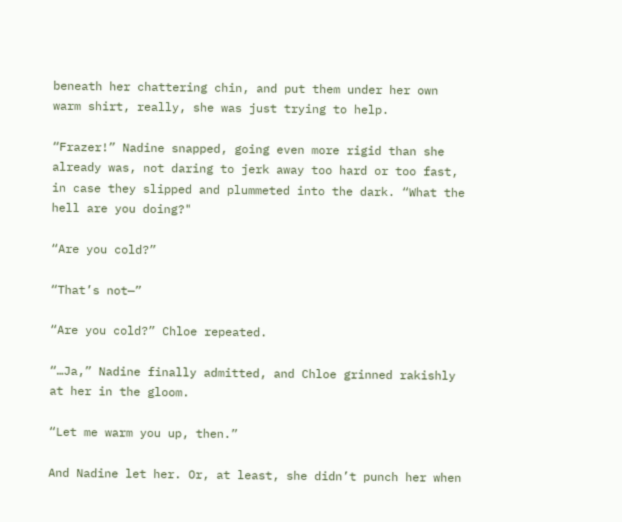beneath her chattering chin, and put them under her own warm shirt, really, she was just trying to help.

“Frazer!” Nadine snapped, going even more rigid than she already was, not daring to jerk away too hard or too fast, in case they slipped and plummeted into the dark. “What the hell are you doing?"

“Are you cold?”

“That’s not—”

“Are you cold?” Chloe repeated.

“…Ja,” Nadine finally admitted, and Chloe grinned rakishly at her in the gloom.

“Let me warm you up, then.”

And Nadine let her. Or, at least, she didn’t punch her when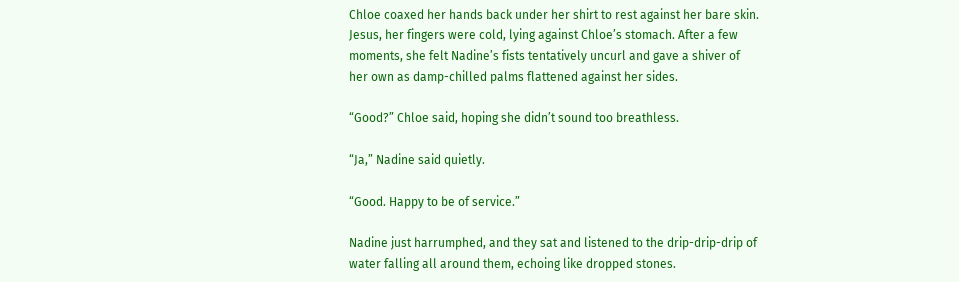Chloe coaxed her hands back under her shirt to rest against her bare skin. Jesus, her fingers were cold, lying against Chloe’s stomach. After a few moments, she felt Nadine’s fists tentatively uncurl and gave a shiver of her own as damp-chilled palms flattened against her sides.

“Good?” Chloe said, hoping she didn’t sound too breathless.

“Ja,” Nadine said quietly.

“Good. Happy to be of service.”

Nadine just harrumphed, and they sat and listened to the drip-drip-drip of water falling all around them, echoing like dropped stones.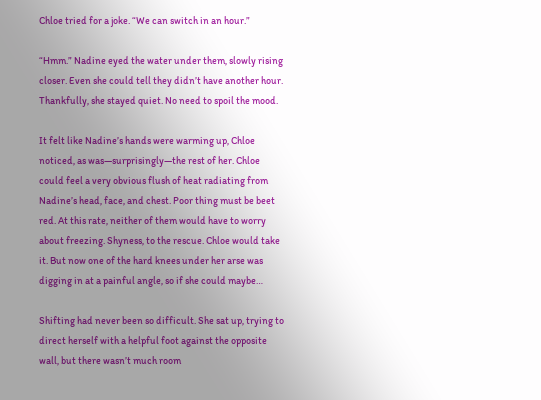Chloe tried for a joke. “We can switch in an hour.”

“Hmm.” Nadine eyed the water under them, slowly rising closer. Even she could tell they didn’t have another hour. Thankfully, she stayed quiet. No need to spoil the mood.

It felt like Nadine’s hands were warming up, Chloe noticed, as was—surprisingly—the rest of her. Chloe could feel a very obvious flush of heat radiating from Nadine’s head, face, and chest. Poor thing must be beet red. At this rate, neither of them would have to worry about freezing. Shyness, to the rescue. Chloe would take it. But now one of the hard knees under her arse was digging in at a painful angle, so if she could maybe…

Shifting had never been so difficult. She sat up, trying to direct herself with a helpful foot against the opposite wall, but there wasn’t much room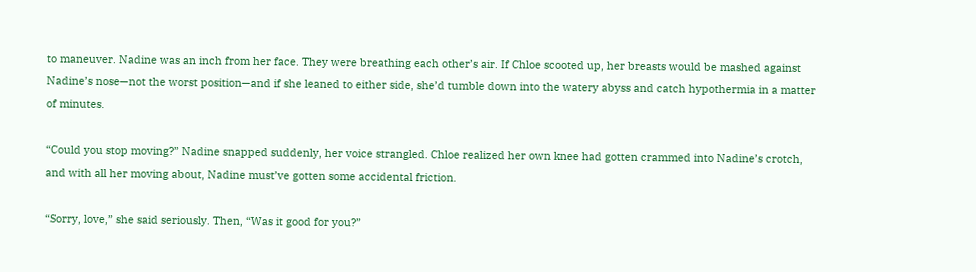to maneuver. Nadine was an inch from her face. They were breathing each other’s air. If Chloe scooted up, her breasts would be mashed against Nadine’s nose—not the worst position—and if she leaned to either side, she’d tumble down into the watery abyss and catch hypothermia in a matter of minutes.

“Could you stop moving?” Nadine snapped suddenly, her voice strangled. Chloe realized her own knee had gotten crammed into Nadine’s crotch, and with all her moving about, Nadine must’ve gotten some accidental friction.

“Sorry, love,” she said seriously. Then, “Was it good for you?”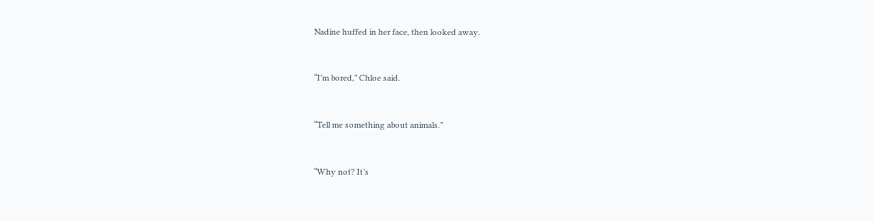Nadine huffed in her face, then looked away.


“I’m bored,” Chloe said.


“Tell me something about animals.”


“Why not? It’s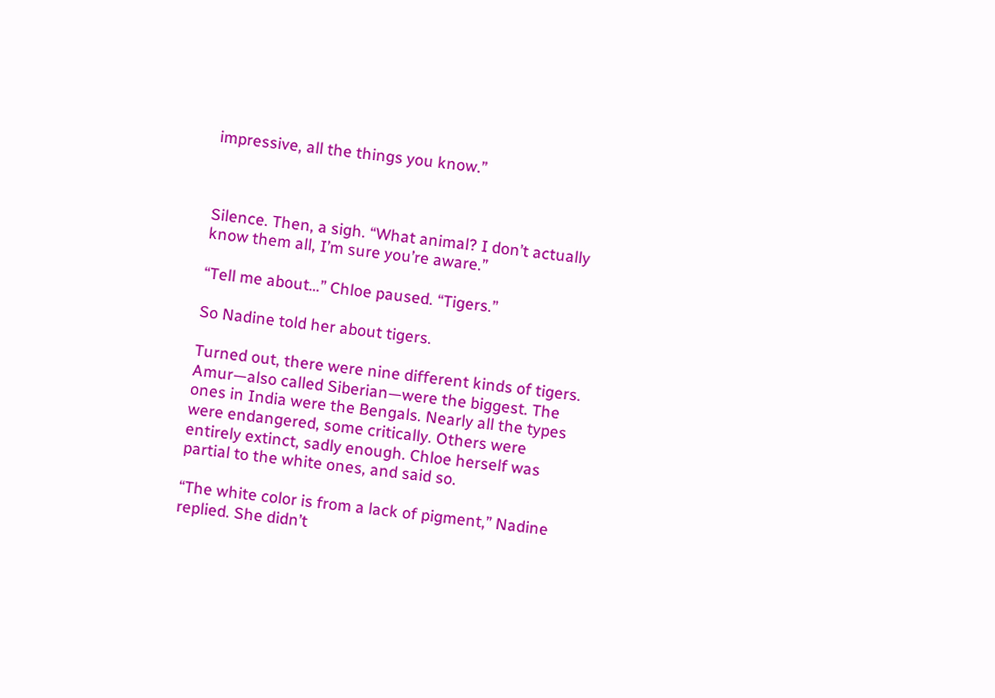impressive, all the things you know.”



Silence. Then, a sigh. “What animal? I don’t actually know them all, I’m sure you’re aware.”

“Tell me about…” Chloe paused. “Tigers.”

So Nadine told her about tigers.

Turned out, there were nine different kinds of tigers. Amur—also called Siberian—were the biggest. The ones in India were the Bengals. Nearly all the types were endangered, some critically. Others were entirely extinct, sadly enough. Chloe herself was partial to the white ones, and said so.

“The white color is from a lack of pigment,” Nadine replied. She didn’t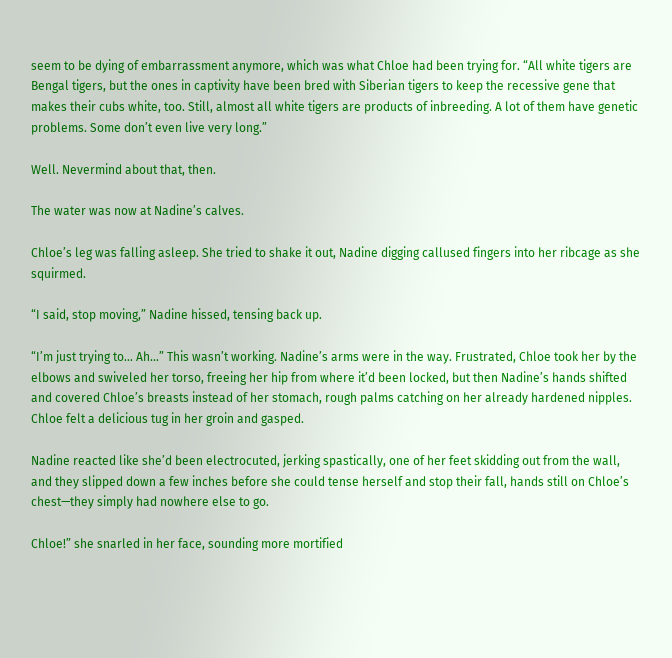seem to be dying of embarrassment anymore, which was what Chloe had been trying for. “All white tigers are Bengal tigers, but the ones in captivity have been bred with Siberian tigers to keep the recessive gene that makes their cubs white, too. Still, almost all white tigers are products of inbreeding. A lot of them have genetic problems. Some don’t even live very long.”

Well. Nevermind about that, then.

The water was now at Nadine’s calves.

Chloe’s leg was falling asleep. She tried to shake it out, Nadine digging callused fingers into her ribcage as she squirmed.

“I said, stop moving,” Nadine hissed, tensing back up.

“I’m just trying to… Ah…” This wasn’t working. Nadine’s arms were in the way. Frustrated, Chloe took her by the elbows and swiveled her torso, freeing her hip from where it’d been locked, but then Nadine’s hands shifted and covered Chloe’s breasts instead of her stomach, rough palms catching on her already hardened nipples. Chloe felt a delicious tug in her groin and gasped.

Nadine reacted like she’d been electrocuted, jerking spastically, one of her feet skidding out from the wall, and they slipped down a few inches before she could tense herself and stop their fall, hands still on Chloe’s chest—they simply had nowhere else to go.

Chloe!” she snarled in her face, sounding more mortified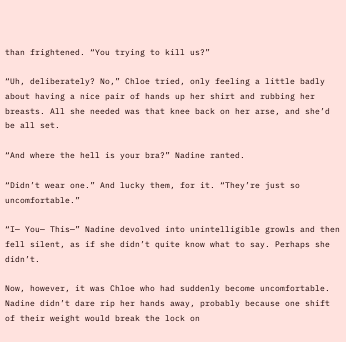than frightened. “You trying to kill us?”

“Uh, deliberately? No,” Chloe tried, only feeling a little badly about having a nice pair of hands up her shirt and rubbing her breasts. All she needed was that knee back on her arse, and she’d be all set.

“And where the hell is your bra?” Nadine ranted.

“Didn’t wear one.” And lucky them, for it. “They’re just so uncomfortable.”

“I— You— This—” Nadine devolved into unintelligible growls and then fell silent, as if she didn’t quite know what to say. Perhaps she didn’t.

Now, however, it was Chloe who had suddenly become uncomfortable. Nadine didn’t dare rip her hands away, probably because one shift of their weight would break the lock on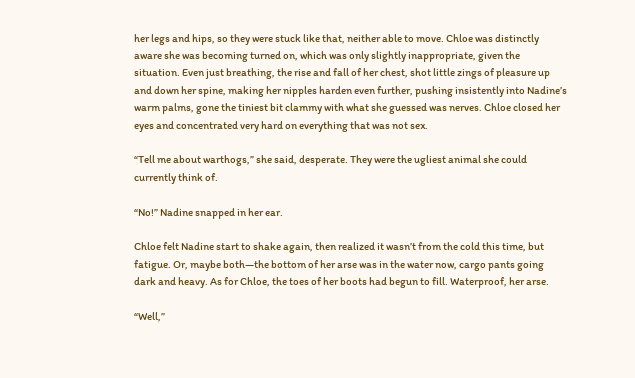her legs and hips, so they were stuck like that, neither able to move. Chloe was distinctly aware she was becoming turned on, which was only slightly inappropriate, given the situation. Even just breathing, the rise and fall of her chest, shot little zings of pleasure up and down her spine, making her nipples harden even further, pushing insistently into Nadine’s warm palms, gone the tiniest bit clammy with what she guessed was nerves. Chloe closed her eyes and concentrated very hard on everything that was not sex.

“Tell me about warthogs,” she said, desperate. They were the ugliest animal she could currently think of.

“No!” Nadine snapped in her ear.

Chloe felt Nadine start to shake again, then realized it wasn’t from the cold this time, but fatigue. Or, maybe both—the bottom of her arse was in the water now, cargo pants going dark and heavy. As for Chloe, the toes of her boots had begun to fill. Waterproof, her arse.

“Well,”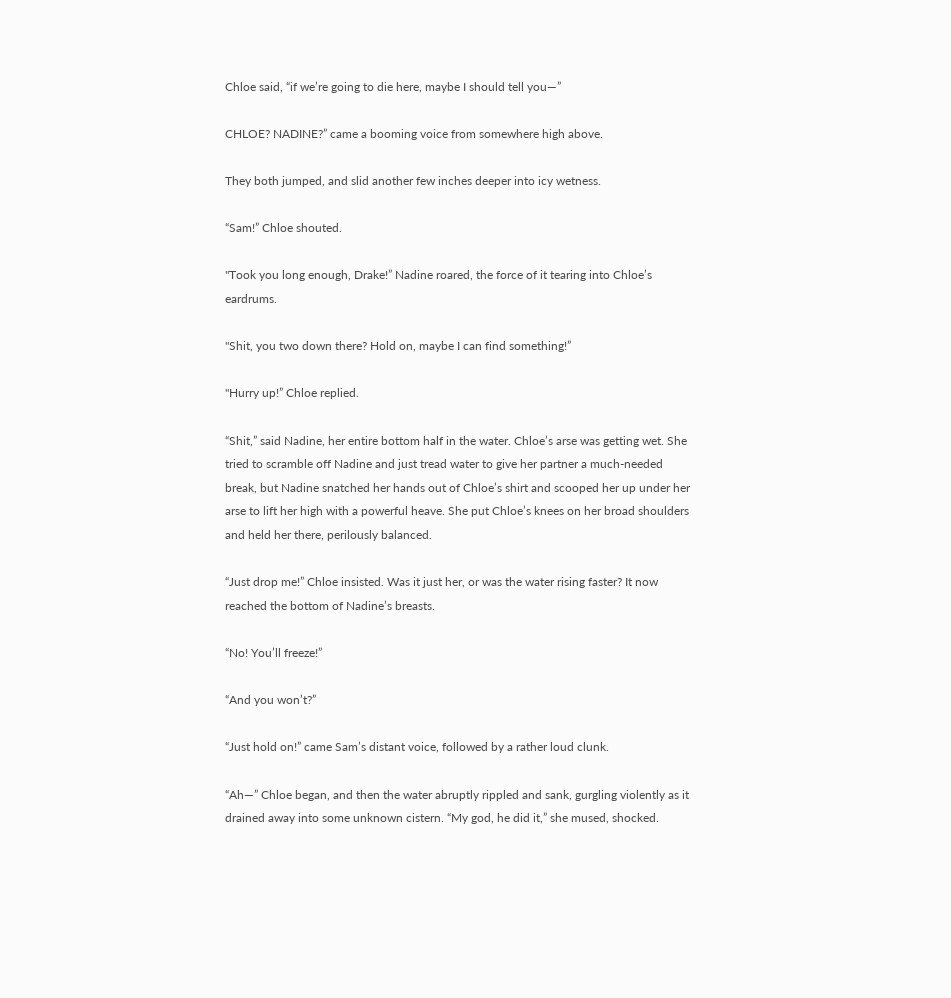Chloe said, “if we’re going to die here, maybe I should tell you—”

CHLOE? NADINE?” came a booming voice from somewhere high above.

They both jumped, and slid another few inches deeper into icy wetness.

“Sam!” Chloe shouted.

"Took you long enough, Drake!” Nadine roared, the force of it tearing into Chloe’s eardrums.

"Shit, you two down there? Hold on, maybe I can find something!”

"Hurry up!” Chloe replied.

“Shit,” said Nadine, her entire bottom half in the water. Chloe’s arse was getting wet. She tried to scramble off Nadine and just tread water to give her partner a much-needed break, but Nadine snatched her hands out of Chloe’s shirt and scooped her up under her arse to lift her high with a powerful heave. She put Chloe’s knees on her broad shoulders and held her there, perilously balanced.

“Just drop me!” Chloe insisted. Was it just her, or was the water rising faster? It now reached the bottom of Nadine’s breasts.

“No! You’ll freeze!”

“And you won’t?”

“Just hold on!” came Sam’s distant voice, followed by a rather loud clunk.

“Ah—” Chloe began, and then the water abruptly rippled and sank, gurgling violently as it drained away into some unknown cistern. “My god, he did it,” she mused, shocked.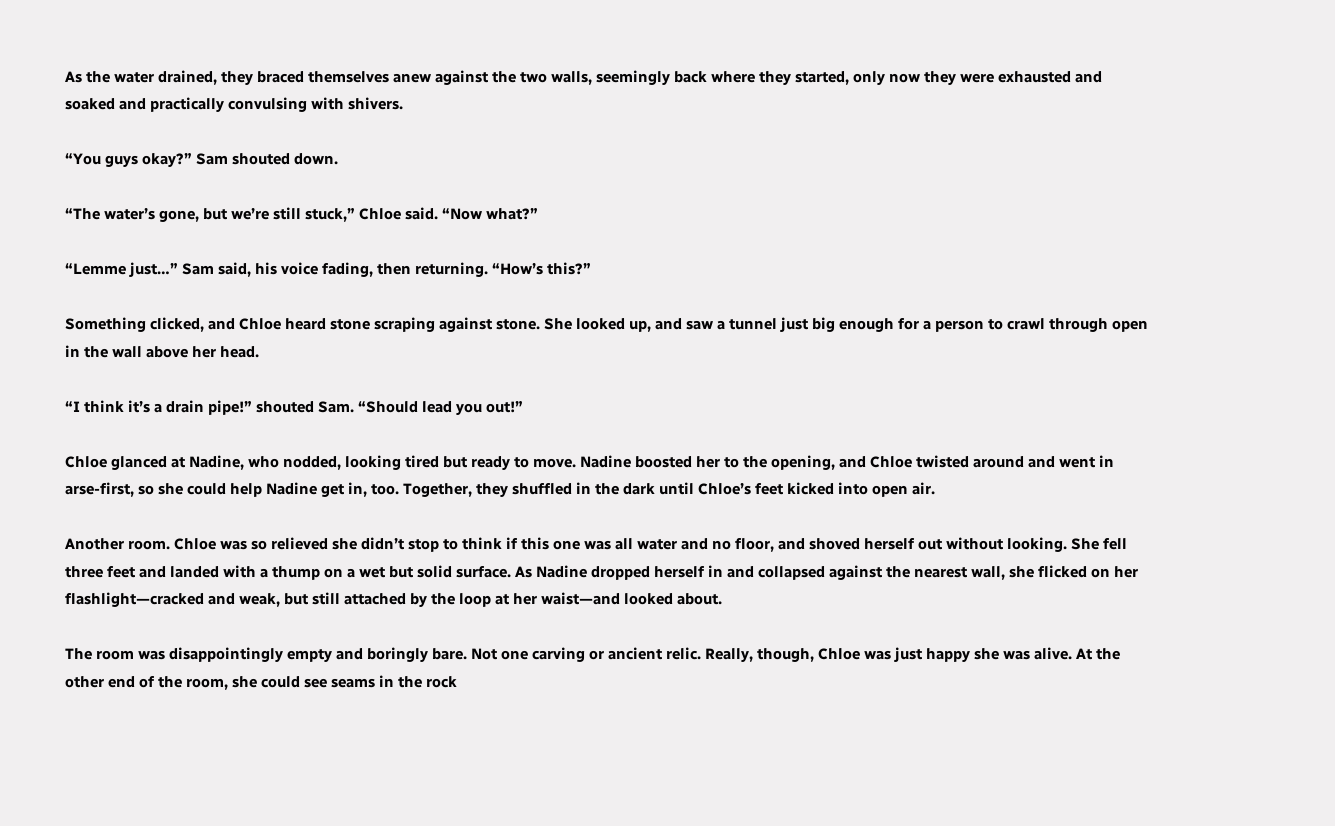As the water drained, they braced themselves anew against the two walls, seemingly back where they started, only now they were exhausted and soaked and practically convulsing with shivers.

“You guys okay?” Sam shouted down.

“The water’s gone, but we’re still stuck,” Chloe said. “Now what?”

“Lemme just…” Sam said, his voice fading, then returning. “How’s this?”

Something clicked, and Chloe heard stone scraping against stone. She looked up, and saw a tunnel just big enough for a person to crawl through open in the wall above her head.

“I think it’s a drain pipe!” shouted Sam. “Should lead you out!”

Chloe glanced at Nadine, who nodded, looking tired but ready to move. Nadine boosted her to the opening, and Chloe twisted around and went in arse-first, so she could help Nadine get in, too. Together, they shuffled in the dark until Chloe’s feet kicked into open air.

Another room. Chloe was so relieved she didn’t stop to think if this one was all water and no floor, and shoved herself out without looking. She fell three feet and landed with a thump on a wet but solid surface. As Nadine dropped herself in and collapsed against the nearest wall, she flicked on her flashlight—cracked and weak, but still attached by the loop at her waist—and looked about.

The room was disappointingly empty and boringly bare. Not one carving or ancient relic. Really, though, Chloe was just happy she was alive. At the other end of the room, she could see seams in the rock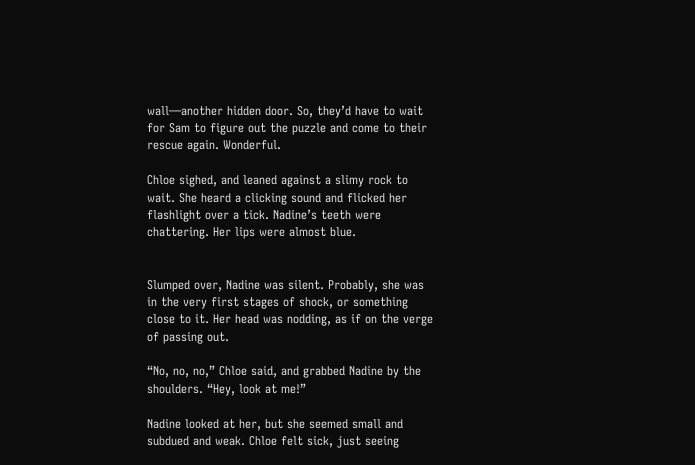wall—another hidden door. So, they’d have to wait for Sam to figure out the puzzle and come to their rescue again. Wonderful.

Chloe sighed, and leaned against a slimy rock to wait. She heard a clicking sound and flicked her flashlight over a tick. Nadine’s teeth were chattering. Her lips were almost blue.


Slumped over, Nadine was silent. Probably, she was in the very first stages of shock, or something close to it. Her head was nodding, as if on the verge of passing out.

“No, no, no,” Chloe said, and grabbed Nadine by the shoulders. “Hey, look at me!”

Nadine looked at her, but she seemed small and subdued and weak. Chloe felt sick, just seeing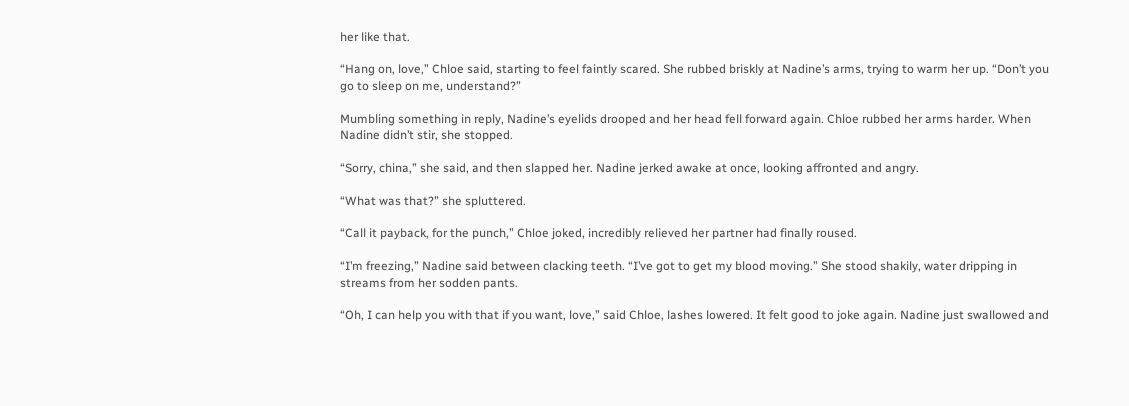her like that.

“Hang on, love,” Chloe said, starting to feel faintly scared. She rubbed briskly at Nadine’s arms, trying to warm her up. “Don’t you go to sleep on me, understand?”

Mumbling something in reply, Nadine’s eyelids drooped and her head fell forward again. Chloe rubbed her arms harder. When Nadine didn’t stir, she stopped.

“Sorry, china,” she said, and then slapped her. Nadine jerked awake at once, looking affronted and angry.

“What was that?” she spluttered.

“Call it payback, for the punch,” Chloe joked, incredibly relieved her partner had finally roused.

“I’m freezing,” Nadine said between clacking teeth. “I’ve got to get my blood moving.” She stood shakily, water dripping in streams from her sodden pants.

“Oh, I can help you with that if you want, love,” said Chloe, lashes lowered. It felt good to joke again. Nadine just swallowed and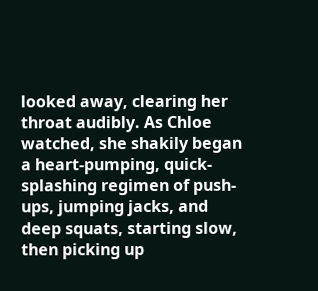looked away, clearing her throat audibly. As Chloe watched, she shakily began a heart-pumping, quick-splashing regimen of push-ups, jumping jacks, and deep squats, starting slow, then picking up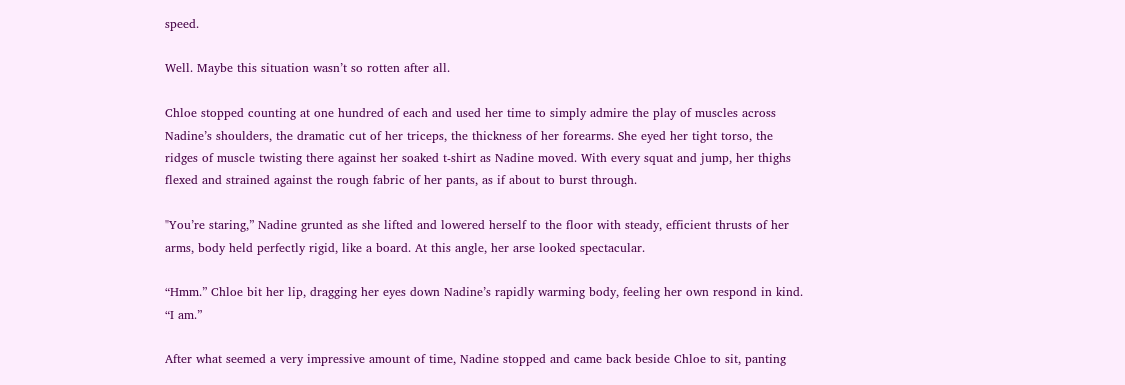speed.

Well. Maybe this situation wasn’t so rotten after all.

Chloe stopped counting at one hundred of each and used her time to simply admire the play of muscles across Nadine’s shoulders, the dramatic cut of her triceps, the thickness of her forearms. She eyed her tight torso, the ridges of muscle twisting there against her soaked t-shirt as Nadine moved. With every squat and jump, her thighs flexed and strained against the rough fabric of her pants, as if about to burst through.

"You’re staring,” Nadine grunted as she lifted and lowered herself to the floor with steady, efficient thrusts of her arms, body held perfectly rigid, like a board. At this angle, her arse looked spectacular.

“Hmm.” Chloe bit her lip, dragging her eyes down Nadine’s rapidly warming body, feeling her own respond in kind. “I am.”

After what seemed a very impressive amount of time, Nadine stopped and came back beside Chloe to sit, panting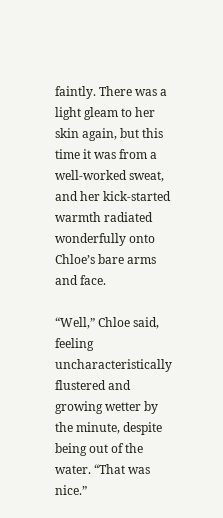faintly. There was a light gleam to her skin again, but this time it was from a well-worked sweat, and her kick-started warmth radiated wonderfully onto Chloe’s bare arms and face.

“Well,” Chloe said, feeling uncharacteristically flustered and growing wetter by the minute, despite being out of the water. “That was nice.”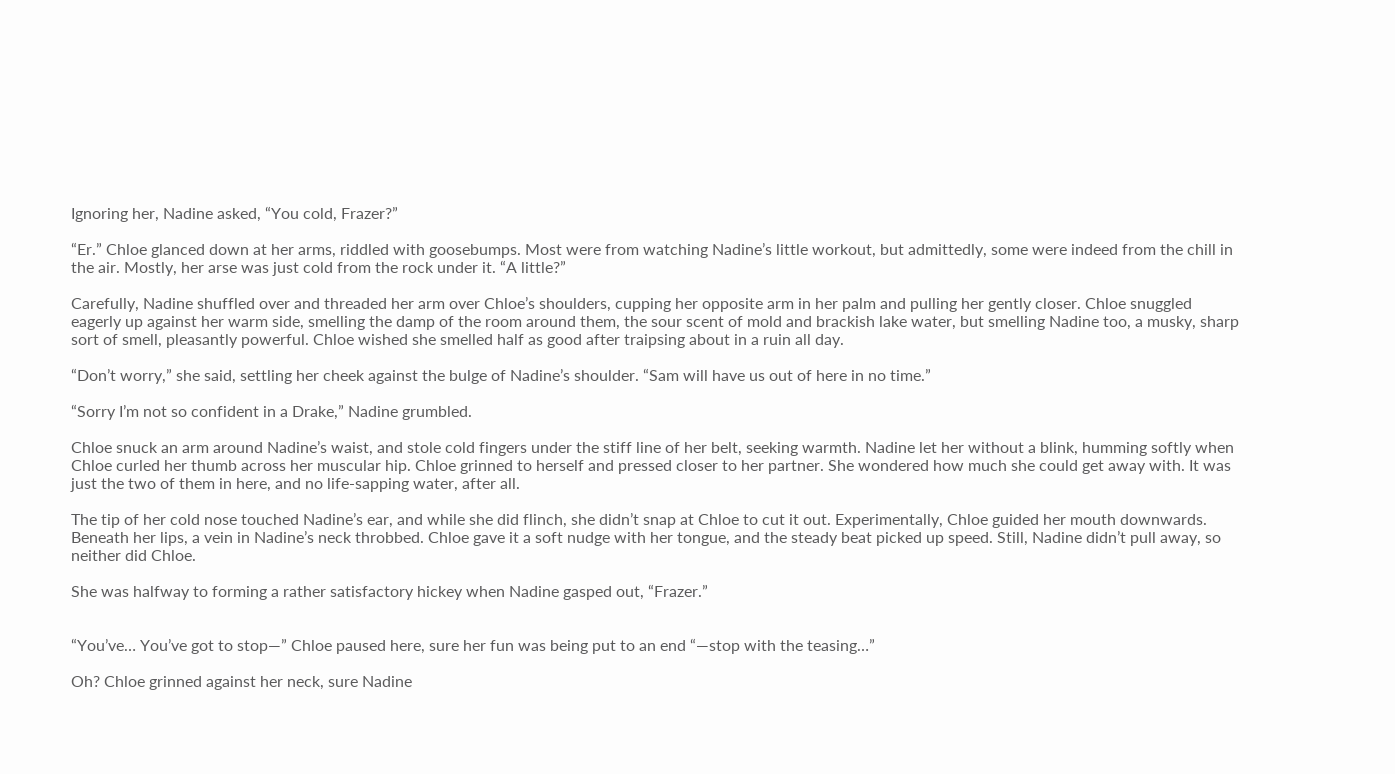Ignoring her, Nadine asked, “You cold, Frazer?”

“Er.” Chloe glanced down at her arms, riddled with goosebumps. Most were from watching Nadine’s little workout, but admittedly, some were indeed from the chill in the air. Mostly, her arse was just cold from the rock under it. “A little?”

Carefully, Nadine shuffled over and threaded her arm over Chloe’s shoulders, cupping her opposite arm in her palm and pulling her gently closer. Chloe snuggled eagerly up against her warm side, smelling the damp of the room around them, the sour scent of mold and brackish lake water, but smelling Nadine too, a musky, sharp sort of smell, pleasantly powerful. Chloe wished she smelled half as good after traipsing about in a ruin all day.

“Don’t worry,” she said, settling her cheek against the bulge of Nadine’s shoulder. “Sam will have us out of here in no time.”

“Sorry I’m not so confident in a Drake,” Nadine grumbled.

Chloe snuck an arm around Nadine’s waist, and stole cold fingers under the stiff line of her belt, seeking warmth. Nadine let her without a blink, humming softly when Chloe curled her thumb across her muscular hip. Chloe grinned to herself and pressed closer to her partner. She wondered how much she could get away with. It was just the two of them in here, and no life-sapping water, after all.

The tip of her cold nose touched Nadine’s ear, and while she did flinch, she didn’t snap at Chloe to cut it out. Experimentally, Chloe guided her mouth downwards. Beneath her lips, a vein in Nadine’s neck throbbed. Chloe gave it a soft nudge with her tongue, and the steady beat picked up speed. Still, Nadine didn’t pull away, so neither did Chloe.

She was halfway to forming a rather satisfactory hickey when Nadine gasped out, “Frazer.”


“You’ve… You’ve got to stop—” Chloe paused here, sure her fun was being put to an end “—stop with the teasing…”

Oh? Chloe grinned against her neck, sure Nadine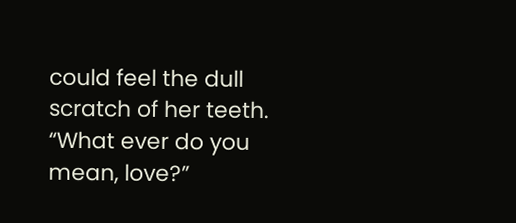could feel the dull scratch of her teeth. “What ever do you mean, love?”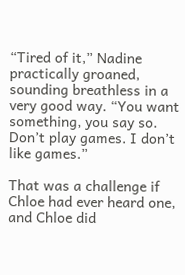“Tired of it,” Nadine practically groaned, sounding breathless in a very good way. “You want something, you say so. Don’t play games. I don’t like games.”

That was a challenge if Chloe had ever heard one, and Chloe did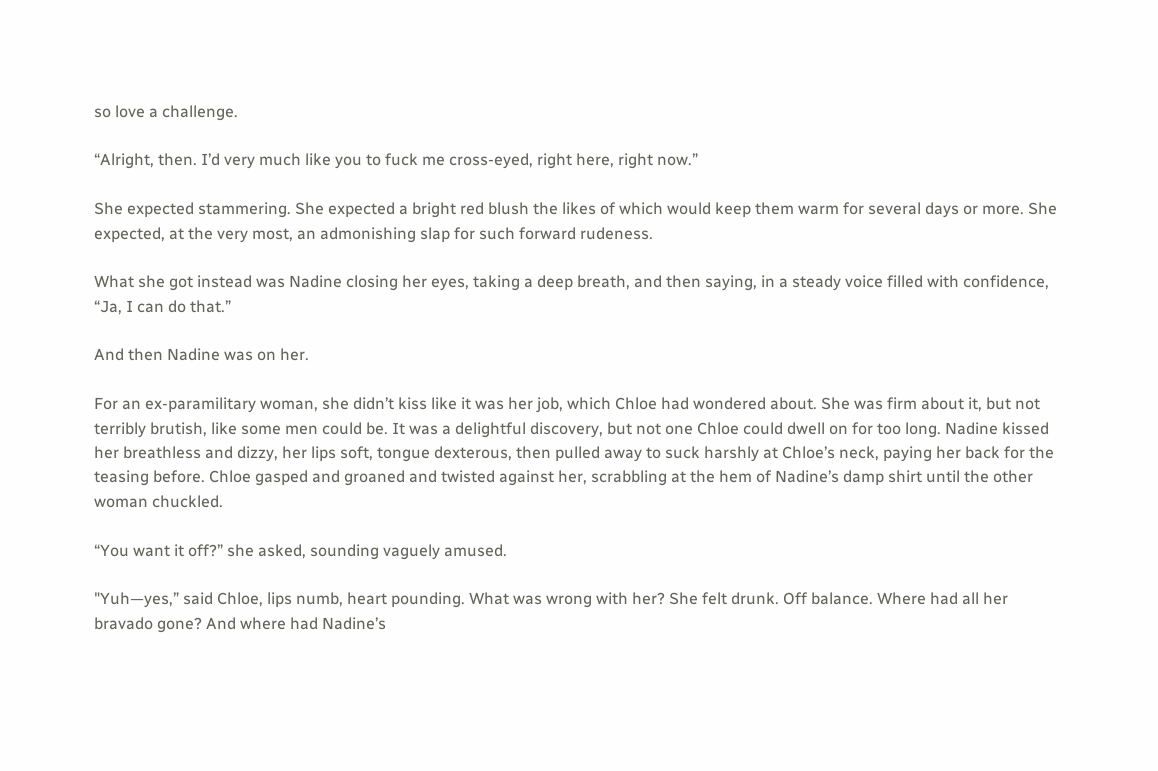so love a challenge.

“Alright, then. I’d very much like you to fuck me cross-eyed, right here, right now.”

She expected stammering. She expected a bright red blush the likes of which would keep them warm for several days or more. She expected, at the very most, an admonishing slap for such forward rudeness.

What she got instead was Nadine closing her eyes, taking a deep breath, and then saying, in a steady voice filled with confidence, “Ja, I can do that.”

And then Nadine was on her.

For an ex-paramilitary woman, she didn’t kiss like it was her job, which Chloe had wondered about. She was firm about it, but not terribly brutish, like some men could be. It was a delightful discovery, but not one Chloe could dwell on for too long. Nadine kissed her breathless and dizzy, her lips soft, tongue dexterous, then pulled away to suck harshly at Chloe’s neck, paying her back for the teasing before. Chloe gasped and groaned and twisted against her, scrabbling at the hem of Nadine’s damp shirt until the other woman chuckled.

“You want it off?” she asked, sounding vaguely amused.

"Yuh—yes,” said Chloe, lips numb, heart pounding. What was wrong with her? She felt drunk. Off balance. Where had all her bravado gone? And where had Nadine’s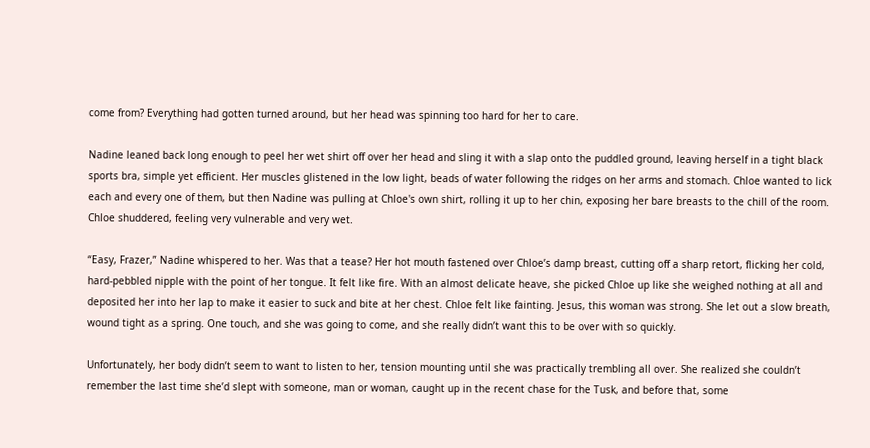come from? Everything had gotten turned around, but her head was spinning too hard for her to care.

Nadine leaned back long enough to peel her wet shirt off over her head and sling it with a slap onto the puddled ground, leaving herself in a tight black sports bra, simple yet efficient. Her muscles glistened in the low light, beads of water following the ridges on her arms and stomach. Chloe wanted to lick each and every one of them, but then Nadine was pulling at Chloe's own shirt, rolling it up to her chin, exposing her bare breasts to the chill of the room. Chloe shuddered, feeling very vulnerable and very wet.

“Easy, Frazer,” Nadine whispered to her. Was that a tease? Her hot mouth fastened over Chloe’s damp breast, cutting off a sharp retort, flicking her cold, hard-pebbled nipple with the point of her tongue. It felt like fire. With an almost delicate heave, she picked Chloe up like she weighed nothing at all and deposited her into her lap to make it easier to suck and bite at her chest. Chloe felt like fainting. Jesus, this woman was strong. She let out a slow breath, wound tight as a spring. One touch, and she was going to come, and she really didn’t want this to be over with so quickly.

Unfortunately, her body didn’t seem to want to listen to her, tension mounting until she was practically trembling all over. She realized she couldn’t remember the last time she’d slept with someone, man or woman, caught up in the recent chase for the Tusk, and before that, some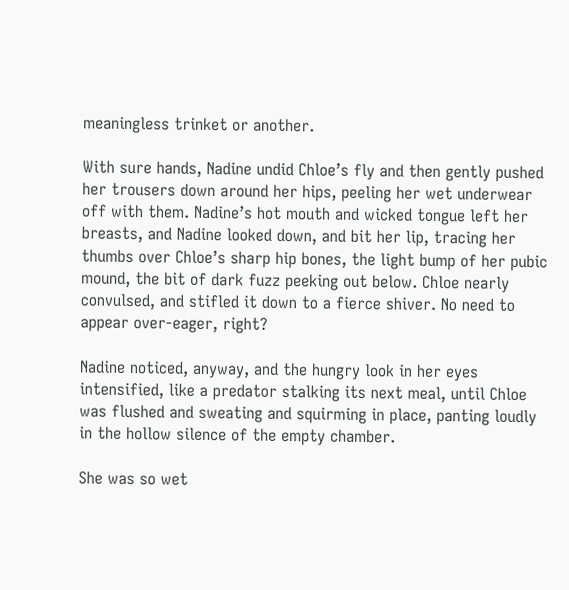meaningless trinket or another.

With sure hands, Nadine undid Chloe’s fly and then gently pushed her trousers down around her hips, peeling her wet underwear off with them. Nadine’s hot mouth and wicked tongue left her breasts, and Nadine looked down, and bit her lip, tracing her thumbs over Chloe’s sharp hip bones, the light bump of her pubic mound, the bit of dark fuzz peeking out below. Chloe nearly convulsed, and stifled it down to a fierce shiver. No need to appear over-eager, right?

Nadine noticed, anyway, and the hungry look in her eyes intensified, like a predator stalking its next meal, until Chloe was flushed and sweating and squirming in place, panting loudly in the hollow silence of the empty chamber.

She was so wet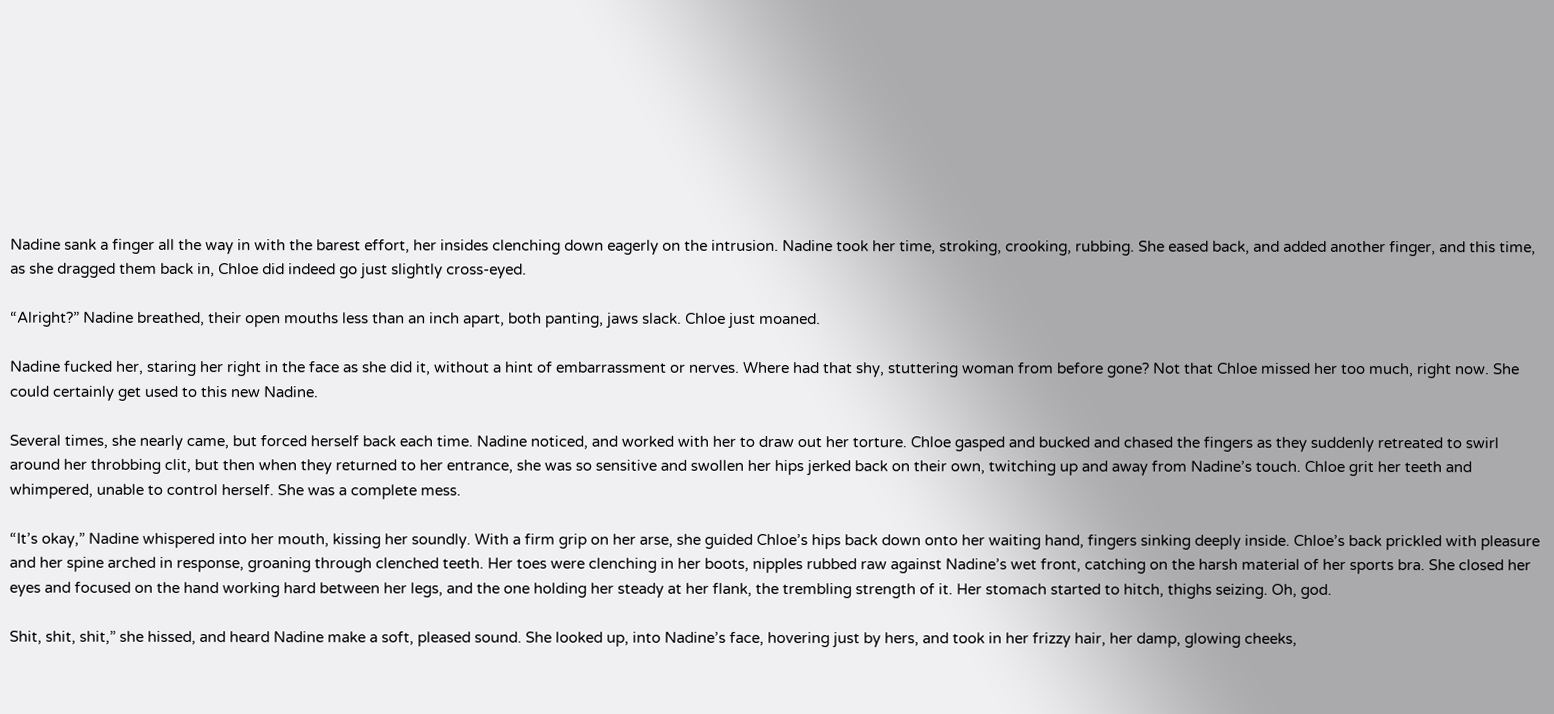Nadine sank a finger all the way in with the barest effort, her insides clenching down eagerly on the intrusion. Nadine took her time, stroking, crooking, rubbing. She eased back, and added another finger, and this time, as she dragged them back in, Chloe did indeed go just slightly cross-eyed.

“Alright?” Nadine breathed, their open mouths less than an inch apart, both panting, jaws slack. Chloe just moaned.

Nadine fucked her, staring her right in the face as she did it, without a hint of embarrassment or nerves. Where had that shy, stuttering woman from before gone? Not that Chloe missed her too much, right now. She could certainly get used to this new Nadine.

Several times, she nearly came, but forced herself back each time. Nadine noticed, and worked with her to draw out her torture. Chloe gasped and bucked and chased the fingers as they suddenly retreated to swirl around her throbbing clit, but then when they returned to her entrance, she was so sensitive and swollen her hips jerked back on their own, twitching up and away from Nadine’s touch. Chloe grit her teeth and whimpered, unable to control herself. She was a complete mess.

“It’s okay,” Nadine whispered into her mouth, kissing her soundly. With a firm grip on her arse, she guided Chloe’s hips back down onto her waiting hand, fingers sinking deeply inside. Chloe’s back prickled with pleasure and her spine arched in response, groaning through clenched teeth. Her toes were clenching in her boots, nipples rubbed raw against Nadine’s wet front, catching on the harsh material of her sports bra. She closed her eyes and focused on the hand working hard between her legs, and the one holding her steady at her flank, the trembling strength of it. Her stomach started to hitch, thighs seizing. Oh, god.

Shit, shit, shit,” she hissed, and heard Nadine make a soft, pleased sound. She looked up, into Nadine’s face, hovering just by hers, and took in her frizzy hair, her damp, glowing cheeks,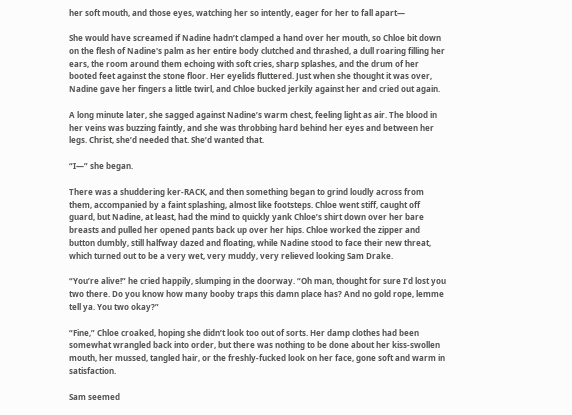her soft mouth, and those eyes, watching her so intently, eager for her to fall apart—

She would have screamed if Nadine hadn’t clamped a hand over her mouth, so Chloe bit down on the flesh of Nadine's palm as her entire body clutched and thrashed, a dull roaring filling her ears, the room around them echoing with soft cries, sharp splashes, and the drum of her booted feet against the stone floor. Her eyelids fluttered. Just when she thought it was over, Nadine gave her fingers a little twirl, and Chloe bucked jerkily against her and cried out again.

A long minute later, she sagged against Nadine’s warm chest, feeling light as air. The blood in her veins was buzzing faintly, and she was throbbing hard behind her eyes and between her legs. Christ, she’d needed that. She’d wanted that.

“I—” she began.

There was a shuddering ker-RACK, and then something began to grind loudly across from them, accompanied by a faint splashing, almost like footsteps. Chloe went stiff, caught off guard, but Nadine, at least, had the mind to quickly yank Chloe’s shirt down over her bare breasts and pulled her opened pants back up over her hips. Chloe worked the zipper and button dumbly, still halfway dazed and floating, while Nadine stood to face their new threat, which turned out to be a very wet, very muddy, very relieved looking Sam Drake.

“You’re alive!” he cried happily, slumping in the doorway. “Oh man, thought for sure I’d lost you two there. Do you know how many booby traps this damn place has? And no gold rope, lemme tell ya. You two okay?”

“Fine,” Chloe croaked, hoping she didn’t look too out of sorts. Her damp clothes had been somewhat wrangled back into order, but there was nothing to be done about her kiss-swollen mouth, her mussed, tangled hair, or the freshly-fucked look on her face, gone soft and warm in satisfaction.

Sam seemed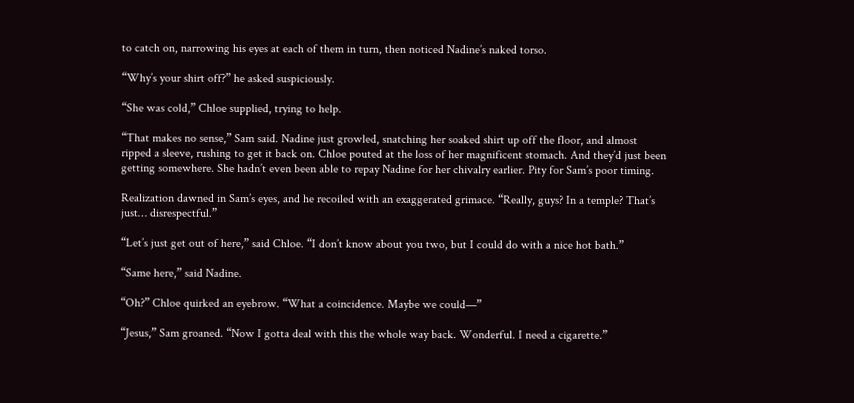to catch on, narrowing his eyes at each of them in turn, then noticed Nadine’s naked torso.

“Why’s your shirt off?” he asked suspiciously.

“She was cold,” Chloe supplied, trying to help.

“That makes no sense,” Sam said. Nadine just growled, snatching her soaked shirt up off the floor, and almost ripped a sleeve, rushing to get it back on. Chloe pouted at the loss of her magnificent stomach. And they’d just been getting somewhere. She hadn’t even been able to repay Nadine for her chivalry earlier. Pity for Sam’s poor timing.

Realization dawned in Sam’s eyes, and he recoiled with an exaggerated grimace. “Really, guys? In a temple? That’s just… disrespectful.”

“Let’s just get out of here,” said Chloe. “I don’t know about you two, but I could do with a nice hot bath.”

“Same here,” said Nadine.

“Oh?” Chloe quirked an eyebrow. “What a coincidence. Maybe we could—”

“Jesus,” Sam groaned. “Now I gotta deal with this the whole way back. Wonderful. I need a cigarette.”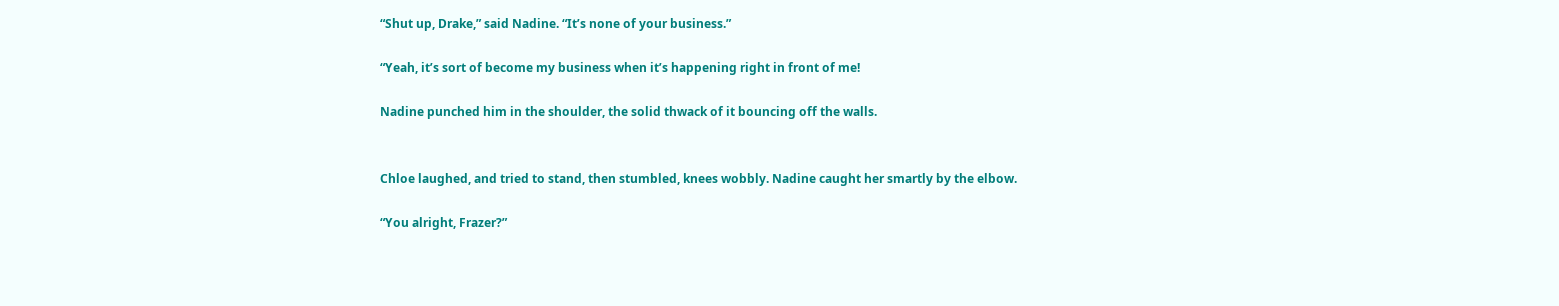“Shut up, Drake,” said Nadine. “It’s none of your business.”

“Yeah, it’s sort of become my business when it’s happening right in front of me!

Nadine punched him in the shoulder, the solid thwack of it bouncing off the walls.


Chloe laughed, and tried to stand, then stumbled, knees wobbly. Nadine caught her smartly by the elbow.

“You alright, Frazer?”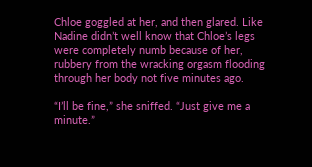Chloe goggled at her, and then glared. Like Nadine didn’t well know that Chloe’s legs were completely numb because of her, rubbery from the wracking orgasm flooding through her body not five minutes ago.

“I’ll be fine,” she sniffed. “Just give me a minute.”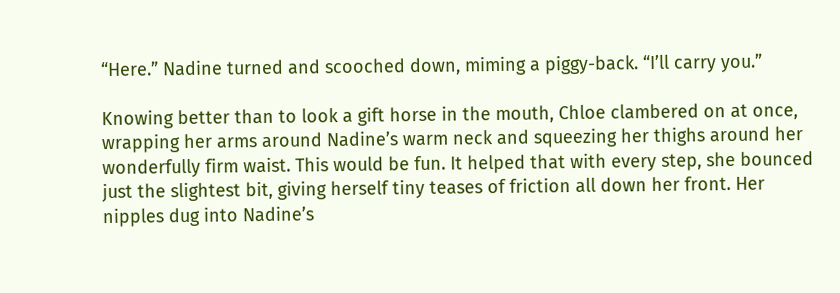“Here.” Nadine turned and scooched down, miming a piggy-back. “I’ll carry you.”

Knowing better than to look a gift horse in the mouth, Chloe clambered on at once, wrapping her arms around Nadine’s warm neck and squeezing her thighs around her wonderfully firm waist. This would be fun. It helped that with every step, she bounced just the slightest bit, giving herself tiny teases of friction all down her front. Her nipples dug into Nadine’s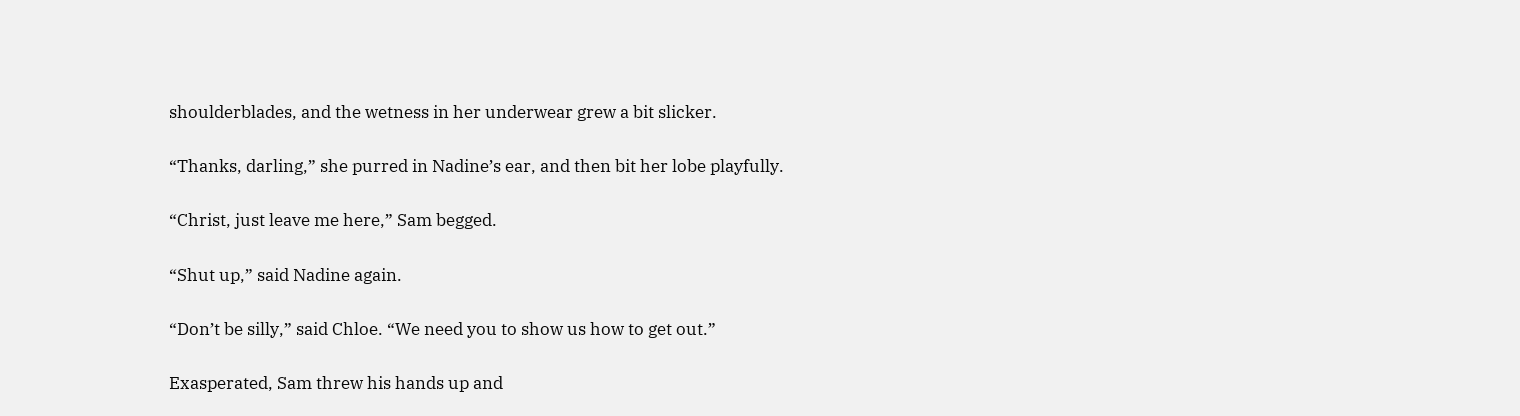shoulderblades, and the wetness in her underwear grew a bit slicker.

“Thanks, darling,” she purred in Nadine’s ear, and then bit her lobe playfully.

“Christ, just leave me here,” Sam begged.

“Shut up,” said Nadine again.

“Don’t be silly,” said Chloe. “We need you to show us how to get out.”

Exasperated, Sam threw his hands up and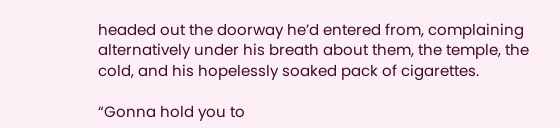headed out the doorway he’d entered from, complaining alternatively under his breath about them, the temple, the cold, and his hopelessly soaked pack of cigarettes.

“Gonna hold you to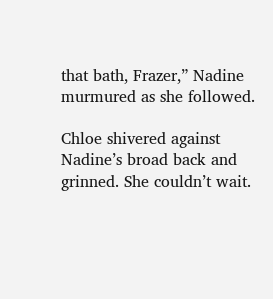that bath, Frazer,” Nadine murmured as she followed.

Chloe shivered against Nadine’s broad back and grinned. She couldn’t wait.